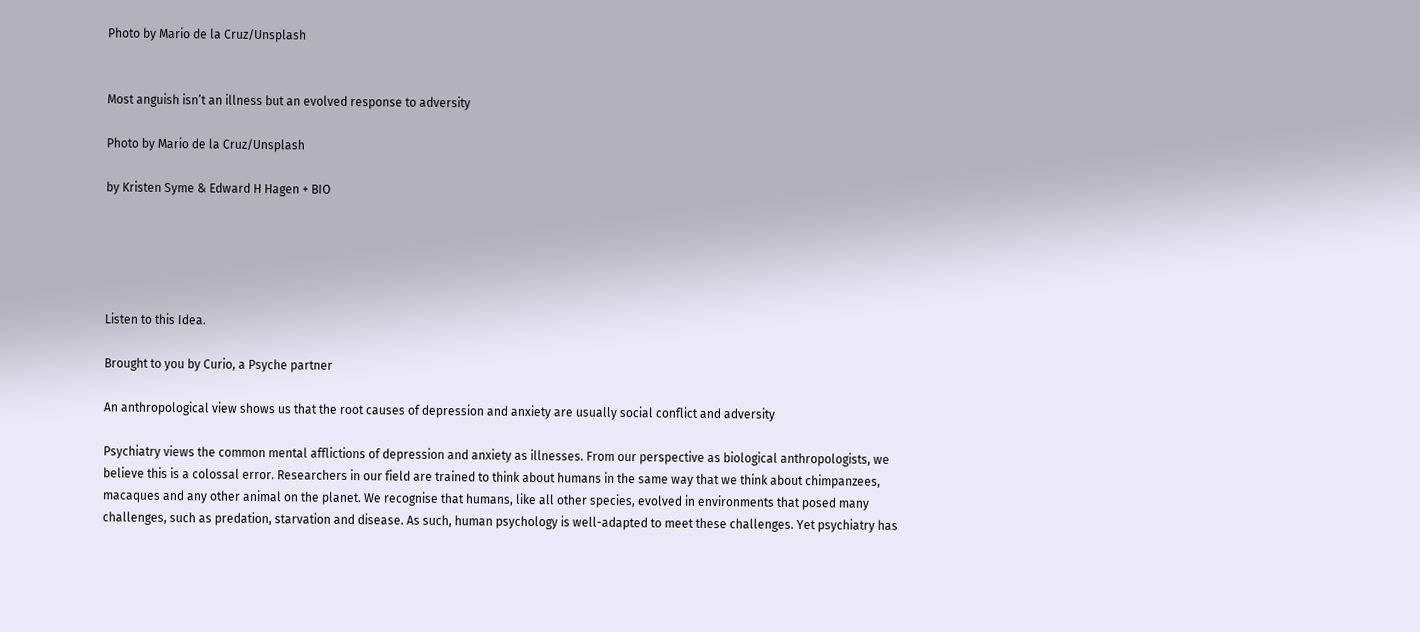Photo by Mario de la Cruz/Unsplash


Most anguish isn’t an illness but an evolved response to adversity

Photo by Mario de la Cruz/Unsplash

by Kristen Syme & Edward H Hagen + BIO





Listen to this Idea.

Brought to you by Curio, a Psyche partner

An anthropological view shows us that the root causes of depression and anxiety are usually social conflict and adversity

Psychiatry views the common mental afflictions of depression and anxiety as illnesses. From our perspective as biological anthropologists, we believe this is a colossal error. Researchers in our field are trained to think about humans in the same way that we think about chimpanzees, macaques and any other animal on the planet. We recognise that humans, like all other species, evolved in environments that posed many challenges, such as predation, starvation and disease. As such, human psychology is well-adapted to meet these challenges. Yet psychiatry has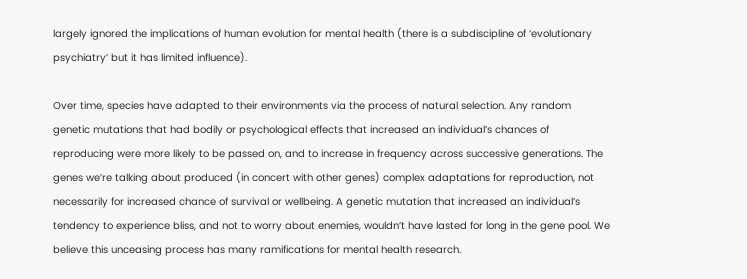largely ignored the implications of human evolution for mental health (there is a subdiscipline of ‘evolutionary psychiatry’ but it has limited influence).

Over time, species have adapted to their environments via the process of natural selection. Any random genetic mutations that had bodily or psychological effects that increased an individual’s chances of reproducing were more likely to be passed on, and to increase in frequency across successive generations. The genes we’re talking about produced (in concert with other genes) complex adaptations for reproduction, not necessarily for increased chance of survival or wellbeing. A genetic mutation that increased an individual’s tendency to experience bliss, and not to worry about enemies, wouldn’t have lasted for long in the gene pool. We believe this unceasing process has many ramifications for mental health research.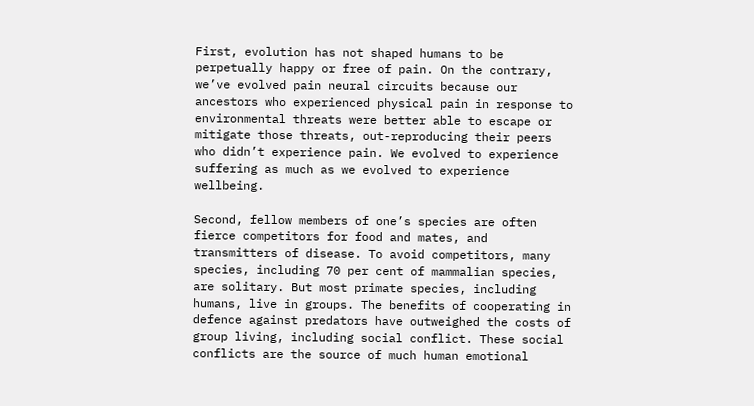First, evolution has not shaped humans to be perpetually happy or free of pain. On the contrary, we’ve evolved pain neural circuits because our ancestors who experienced physical pain in response to environmental threats were better able to escape or mitigate those threats, out-reproducing their peers who didn’t experience pain. We evolved to experience suffering as much as we evolved to experience wellbeing.

Second, fellow members of one’s species are often fierce competitors for food and mates, and transmitters of disease. To avoid competitors, many species, including 70 per cent of mammalian species, are solitary. But most primate species, including humans, live in groups. The benefits of cooperating in defence against predators have outweighed the costs of group living, including social conflict. These social conflicts are the source of much human emotional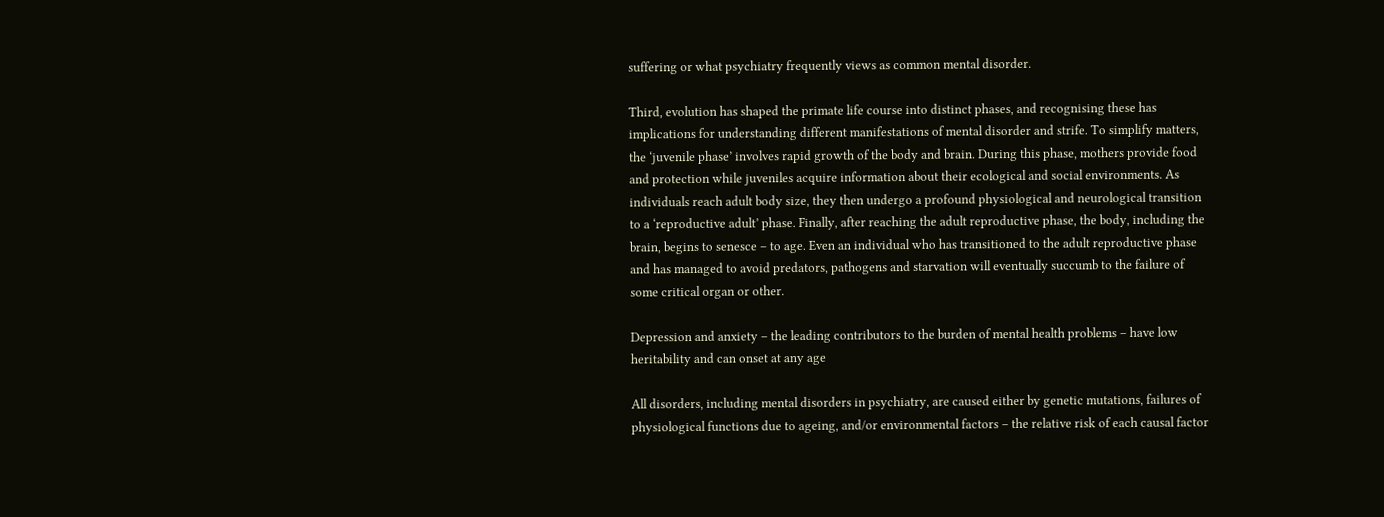suffering or what psychiatry frequently views as common mental disorder.

Third, evolution has shaped the primate life course into distinct phases, and recognising these has implications for understanding different manifestations of mental disorder and strife. To simplify matters, the ‘juvenile phase’ involves rapid growth of the body and brain. During this phase, mothers provide food and protection while juveniles acquire information about their ecological and social environments. As individuals reach adult body size, they then undergo a profound physiological and neurological transition to a ‘reproductive adult’ phase. Finally, after reaching the adult reproductive phase, the body, including the brain, begins to senesce – to age. Even an individual who has transitioned to the adult reproductive phase and has managed to avoid predators, pathogens and starvation will eventually succumb to the failure of some critical organ or other.

Depression and anxiety – the leading contributors to the burden of mental health problems – have low heritability and can onset at any age

All disorders, including mental disorders in psychiatry, are caused either by genetic mutations, failures of physiological functions due to ageing, and/or environmental factors – the relative risk of each causal factor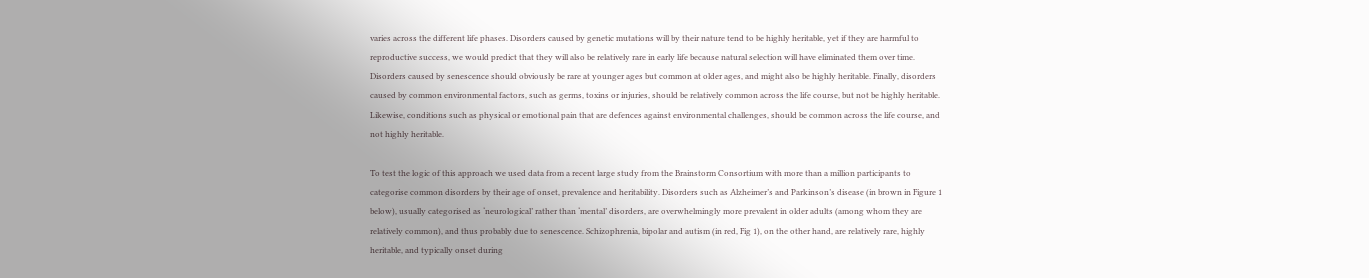varies across the different life phases. Disorders caused by genetic mutations will by their nature tend to be highly heritable, yet if they are harmful to reproductive success, we would predict that they will also be relatively rare in early life because natural selection will have eliminated them over time. Disorders caused by senescence should obviously be rare at younger ages but common at older ages, and might also be highly heritable. Finally, disorders caused by common environmental factors, such as germs, toxins or injuries, should be relatively common across the life course, but not be highly heritable. Likewise, conditions such as physical or emotional pain that are defences against environmental challenges, should be common across the life course, and not highly heritable.

To test the logic of this approach we used data from a recent large study from the Brainstorm Consortium with more than a million participants to categorise common disorders by their age of onset, prevalence and heritability. Disorders such as Alzheimer’s and Parkinson’s disease (in brown in Figure 1 below), usually categorised as ‘neurological’ rather than ‘mental’ disorders, are overwhelmingly more prevalent in older adults (among whom they are relatively common), and thus probably due to senescence. Schizophrenia, bipolar and autism (in red, Fig 1), on the other hand, are relatively rare, highly heritable, and typically onset during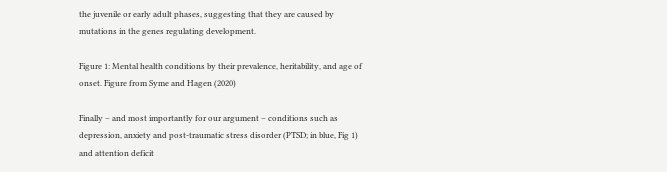the juvenile or early adult phases, suggesting that they are caused by mutations in the genes regulating development.

Figure 1: Mental health conditions by their prevalence, heritability, and age of onset. Figure from Syme and Hagen (2020)

Finally – and most importantly for our argument – conditions such as depression, anxiety and post-traumatic stress disorder (PTSD; in blue, Fig 1) and attention deficit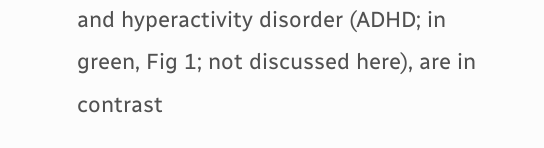and hyperactivity disorder (ADHD; in green, Fig 1; not discussed here), are in contrast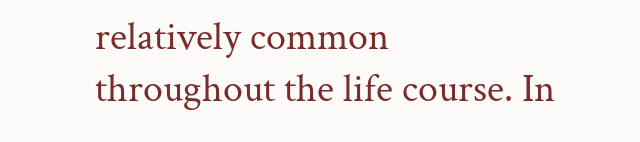relatively common throughout the life course. In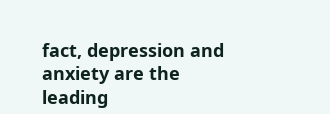fact, depression and anxiety are the leading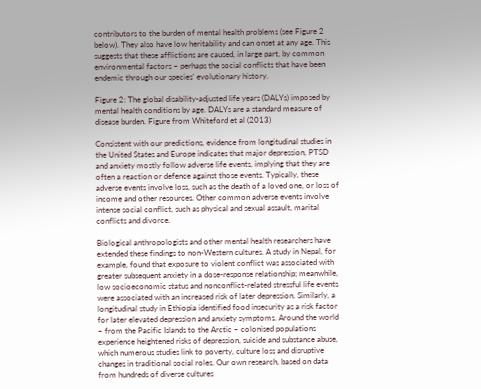contributors to the burden of mental health problems (see Figure 2 below). They also have low heritability and can onset at any age. This suggests that these afflictions are caused, in large part, by common environmental factors – perhaps the social conflicts that have been endemic through our species’ evolutionary history.

Figure 2: The global disability-adjusted life years (DALYs) imposed by mental health conditions by age. DALYs are a standard measure of disease burden. Figure from Whiteford et al (2013)

Consistent with our predictions, evidence from longitudinal studies in the United States and Europe indicates that major depression, PTSD and anxiety mostly follow adverse life events, implying that they are often a reaction or defence against those events. Typically, these adverse events involve loss, such as the death of a loved one, or loss of income and other resources. Other common adverse events involve intense social conflict, such as physical and sexual assault, marital conflicts and divorce.

Biological anthropologists and other mental health researchers have extended these findings to non-Western cultures. A study in Nepal, for example, found that exposure to violent conflict was associated with greater subsequent anxiety in a dose-response relationship; meanwhile, low socioeconomic status and nonconflict-related stressful life events were associated with an increased risk of later depression. Similarly, a longitudinal study in Ethiopia identified food insecurity as a risk factor for later elevated depression and anxiety symptoms. Around the world – from the Pacific Islands to the Arctic – colonised populations experience heightened risks of depression, suicide and substance abuse, which numerous studies link to poverty, culture loss and disruptive changes in traditional social roles. Our own research, based on data from hundreds of diverse cultures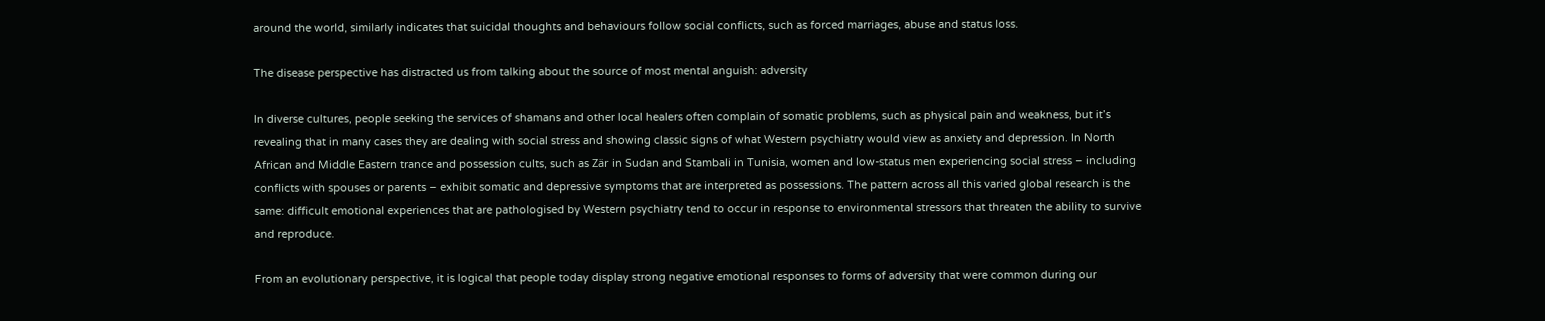around the world, similarly indicates that suicidal thoughts and behaviours follow social conflicts, such as forced marriages, abuse and status loss.

The disease perspective has distracted us from talking about the source of most mental anguish: adversity

In diverse cultures, people seeking the services of shamans and other local healers often complain of somatic problems, such as physical pain and weakness, but it’s revealing that in many cases they are dealing with social stress and showing classic signs of what Western psychiatry would view as anxiety and depression. In North African and Middle Eastern trance and possession cults, such as Zär in Sudan and Stambali in Tunisia, women and low-status men experiencing social stress – including conflicts with spouses or parents – exhibit somatic and depressive symptoms that are interpreted as possessions. The pattern across all this varied global research is the same: difficult emotional experiences that are pathologised by Western psychiatry tend to occur in response to environmental stressors that threaten the ability to survive and reproduce.

From an evolutionary perspective, it is logical that people today display strong negative emotional responses to forms of adversity that were common during our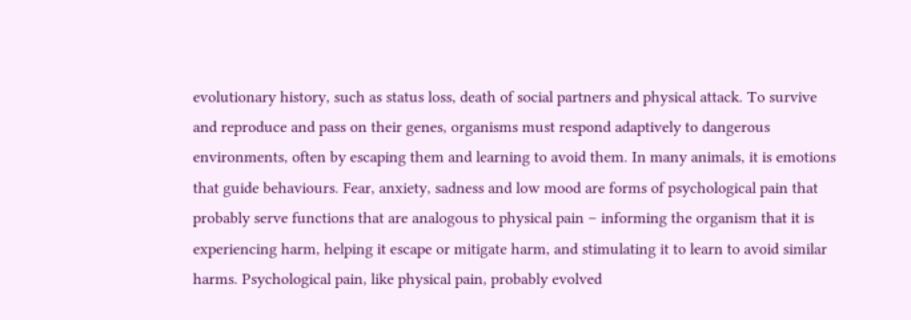evolutionary history, such as status loss, death of social partners and physical attack. To survive and reproduce and pass on their genes, organisms must respond adaptively to dangerous environments, often by escaping them and learning to avoid them. In many animals, it is emotions that guide behaviours. Fear, anxiety, sadness and low mood are forms of psychological pain that probably serve functions that are analogous to physical pain – informing the organism that it is experiencing harm, helping it escape or mitigate harm, and stimulating it to learn to avoid similar harms. Psychological pain, like physical pain, probably evolved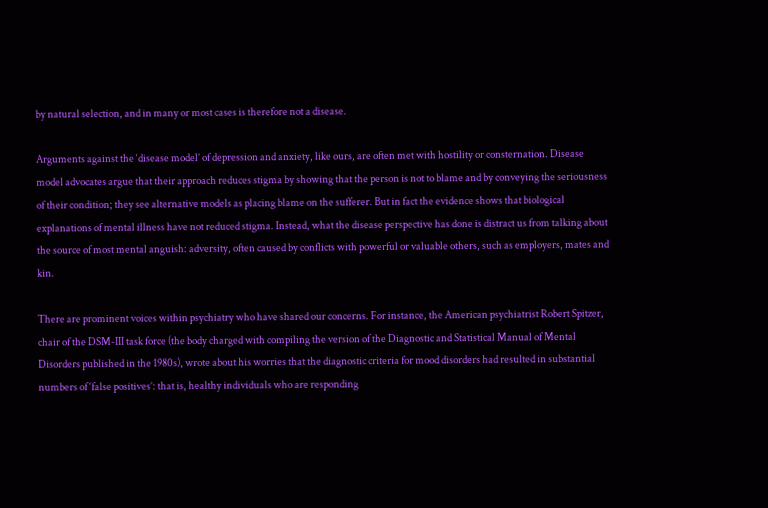by natural selection, and in many or most cases is therefore not a disease.

Arguments against the ‘disease model’ of depression and anxiety, like ours, are often met with hostility or consternation. Disease model advocates argue that their approach reduces stigma by showing that the person is not to blame and by conveying the seriousness of their condition; they see alternative models as placing blame on the sufferer. But in fact the evidence shows that biological explanations of mental illness have not reduced stigma. Instead, what the disease perspective has done is distract us from talking about the source of most mental anguish: adversity, often caused by conflicts with powerful or valuable others, such as employers, mates and kin.

There are prominent voices within psychiatry who have shared our concerns. For instance, the American psychiatrist Robert Spitzer, chair of the DSM-III task force (the body charged with compiling the version of the Diagnostic and Statistical Manual of Mental Disorders published in the 1980s), wrote about his worries that the diagnostic criteria for mood disorders had resulted in substantial numbers of ‘false positives’: that is, healthy individuals who are responding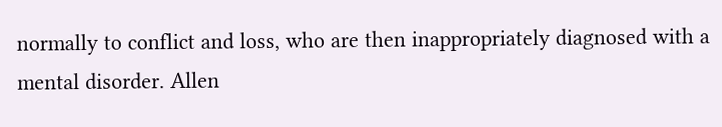normally to conflict and loss, who are then inappropriately diagnosed with a mental disorder. Allen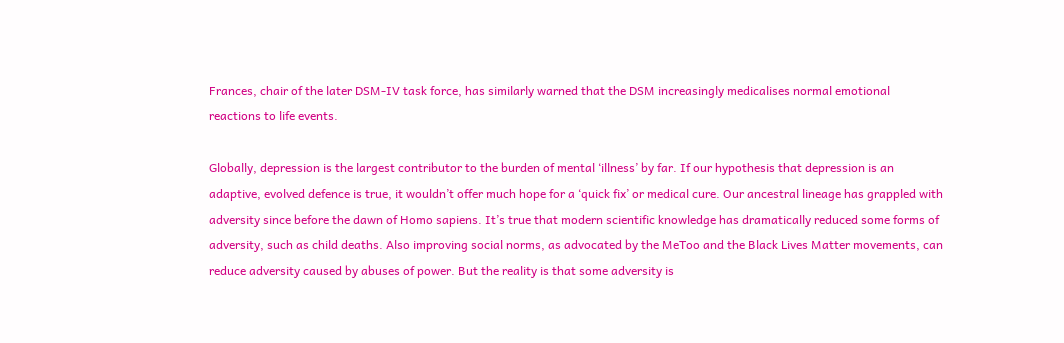Frances, chair of the later DSM-IV task force, has similarly warned that the DSM increasingly medicalises normal emotional reactions to life events.

Globally, depression is the largest contributor to the burden of mental ‘illness’ by far. If our hypothesis that depression is an adaptive, evolved defence is true, it wouldn’t offer much hope for a ‘quick fix’ or medical cure. Our ancestral lineage has grappled with adversity since before the dawn of Homo sapiens. It’s true that modern scientific knowledge has dramatically reduced some forms of adversity, such as child deaths. Also improving social norms, as advocated by the MeToo and the Black Lives Matter movements, can reduce adversity caused by abuses of power. But the reality is that some adversity is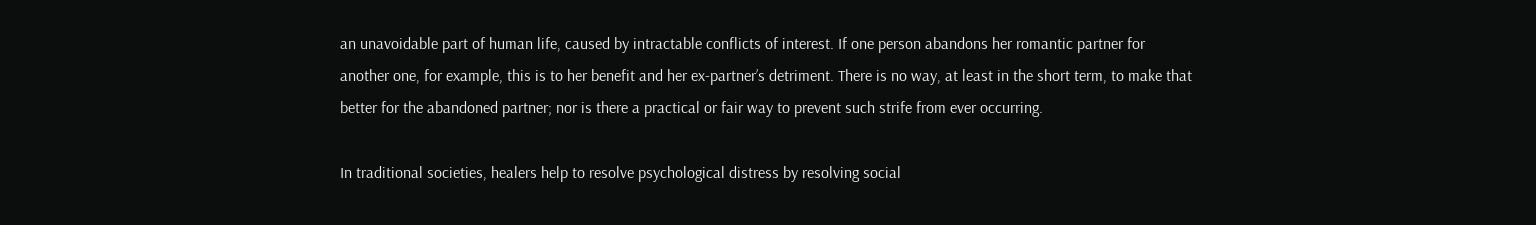an unavoidable part of human life, caused by intractable conflicts of interest. If one person abandons her romantic partner for another one, for example, this is to her benefit and her ex-partner’s detriment. There is no way, at least in the short term, to make that better for the abandoned partner; nor is there a practical or fair way to prevent such strife from ever occurring.

In traditional societies, healers help to resolve psychological distress by resolving social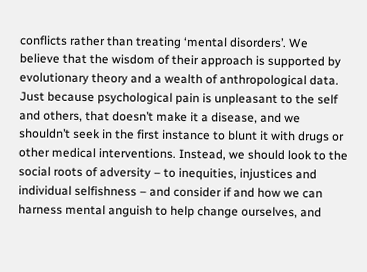conflicts rather than treating ‘mental disorders’. We believe that the wisdom of their approach is supported by evolutionary theory and a wealth of anthropological data. Just because psychological pain is unpleasant to the self and others, that doesn’t make it a disease, and we shouldn’t seek in the first instance to blunt it with drugs or other medical interventions. Instead, we should look to the social roots of adversity – to inequities, injustices and individual selfishness – and consider if and how we can harness mental anguish to help change ourselves, and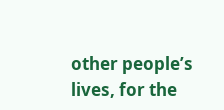other people’s lives, for the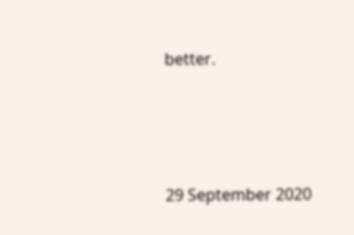better.





29 September 2020